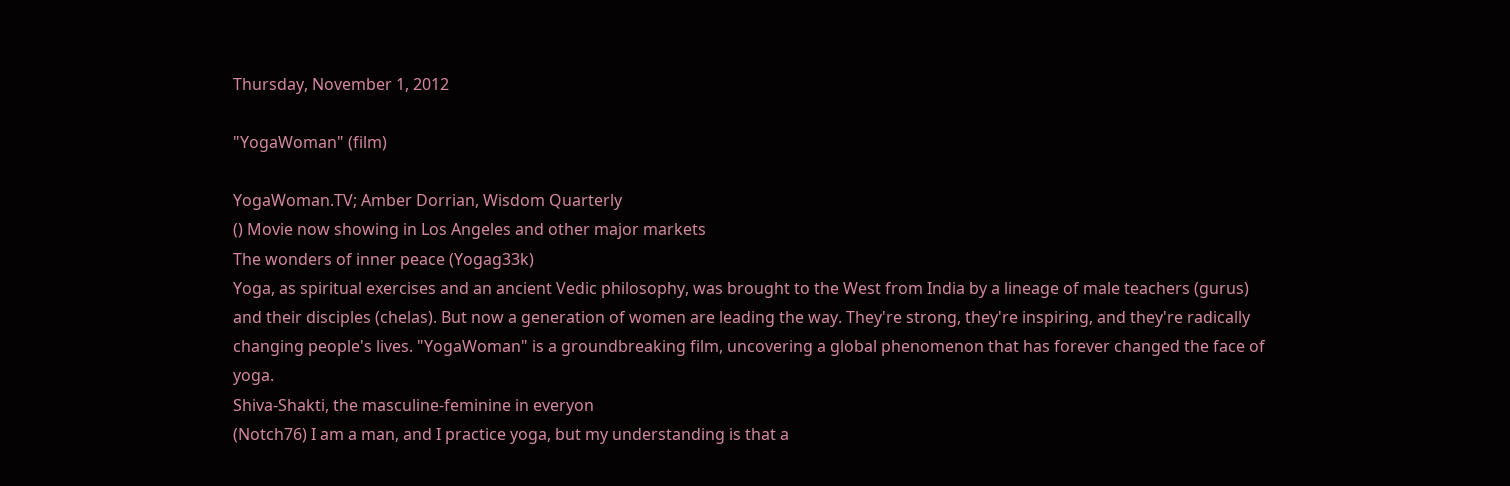Thursday, November 1, 2012

"YogaWoman" (film)

YogaWoman.TV; Amber Dorrian, Wisdom Quarterly
() Movie now showing in Los Angeles and other major markets
The wonders of inner peace (Yogag33k)
Yoga, as spiritual exercises and an ancient Vedic philosophy, was brought to the West from India by a lineage of male teachers (gurus) and their disciples (chelas). But now a generation of women are leading the way. They're strong, they're inspiring, and they're radically changing people's lives. "YogaWoman" is a groundbreaking film, uncovering a global phenomenon that has forever changed the face of yoga.
Shiva-Shakti, the masculine-feminine in everyon
(Notch76) I am a man, and I practice yoga, but my understanding is that a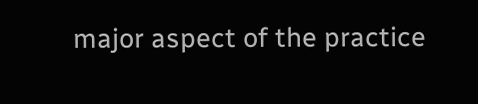major aspect of the practice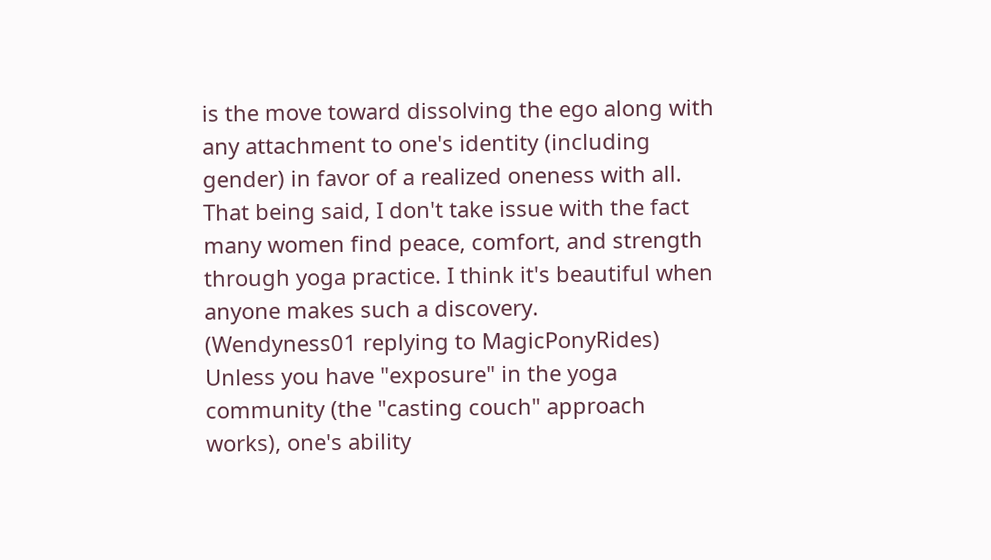is the move toward dissolving the ego along with any attachment to one's identity (including gender) in favor of a realized oneness with all. That being said, I don't take issue with the fact many women find peace, comfort, and strength through yoga practice. I think it's beautiful when anyone makes such a discovery.
(Wendyness01 replying to MagicPonyRides) Unless you have "exposure" in the yoga community (the "casting couch" approach works), one's ability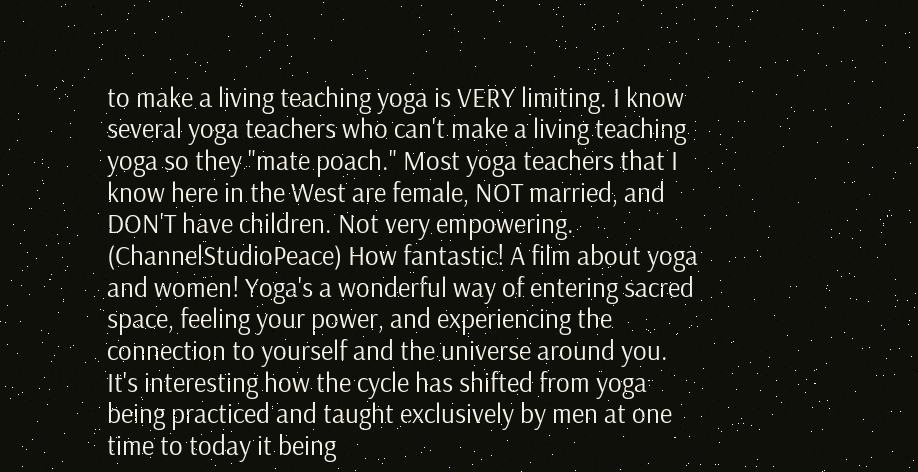to make a living teaching yoga is VERY limiting. I know several yoga teachers who can't make a living teaching yoga so they "mate poach." Most yoga teachers that I know here in the West are female, NOT married, and DON'T have children. Not very empowering.
(ChannelStudioPeace) How fantastic! A film about yoga and women! Yoga's a wonderful way of entering sacred space, feeling your power, and experiencing the connection to yourself and the universe around you. It's interesting how the cycle has shifted from yoga being practiced and taught exclusively by men at one time to today it being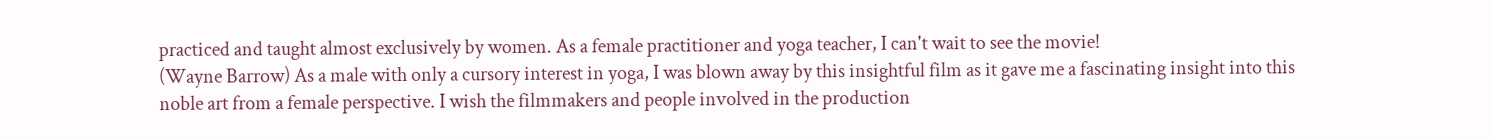practiced and taught almost exclusively by women. As a female practitioner and yoga teacher, I can't wait to see the movie!
(Wayne Barrow) As a male with only a cursory interest in yoga, I was blown away by this insightful film as it gave me a fascinating insight into this noble art from a female perspective. I wish the filmmakers and people involved in the production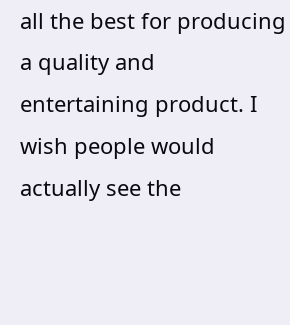all the best for producing a quality and entertaining product. I wish people would actually see the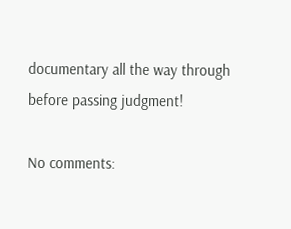documentary all the way through before passing judgment!

No comments: